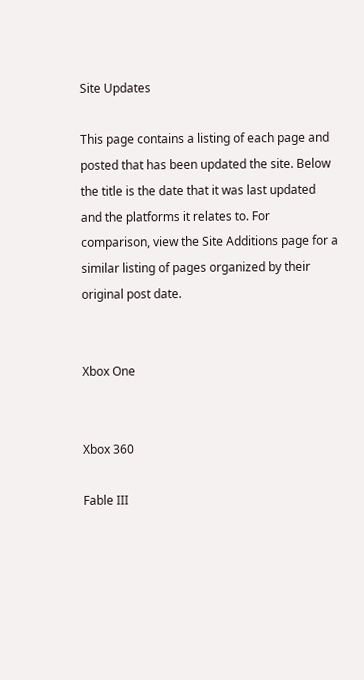Site Updates

This page contains a listing of each page and posted that has been updated the site. Below the title is the date that it was last updated and the platforms it relates to. For comparison, view the Site Additions page for a similar listing of pages organized by their original post date.


Xbox One


Xbox 360

Fable III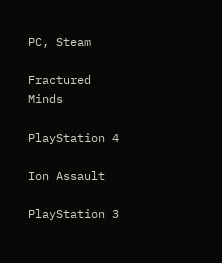PC, Steam

Fractured Minds

PlayStation 4

Ion Assault

PlayStation 3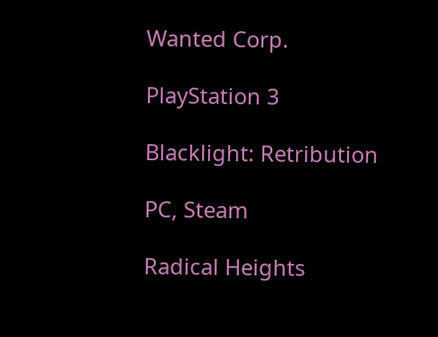Wanted Corp.

PlayStation 3

Blacklight: Retribution

PC, Steam

Radical Heights